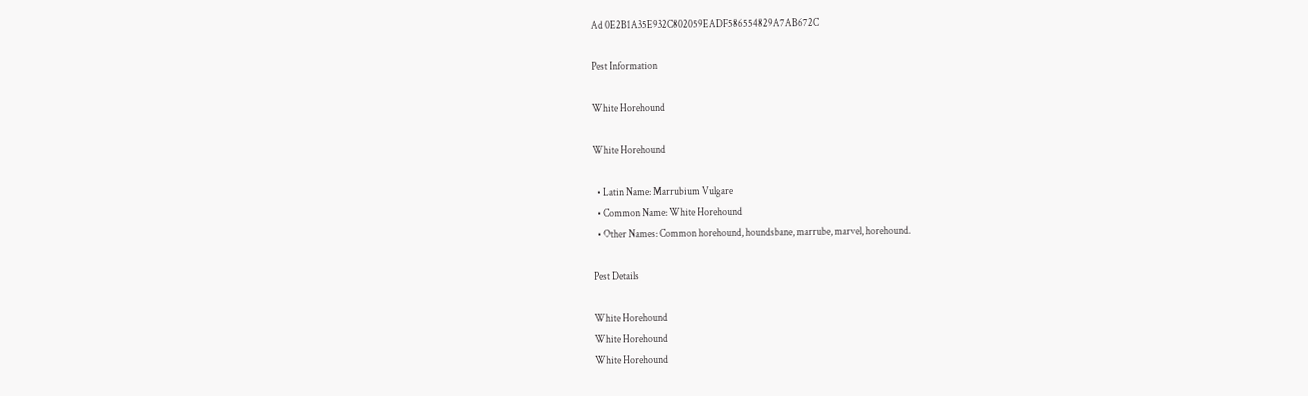Ad 0E2B1A35E932C802059EADF586554829A7AB672C

Pest Information

White Horehound

White Horehound

  • Latin Name: Marrubium Vulgare
  • Common Name: White Horehound
  • Other Names: Common horehound, houndsbane, marrube, marvel, horehound.

Pest Details

White Horehound
White Horehound
White Horehound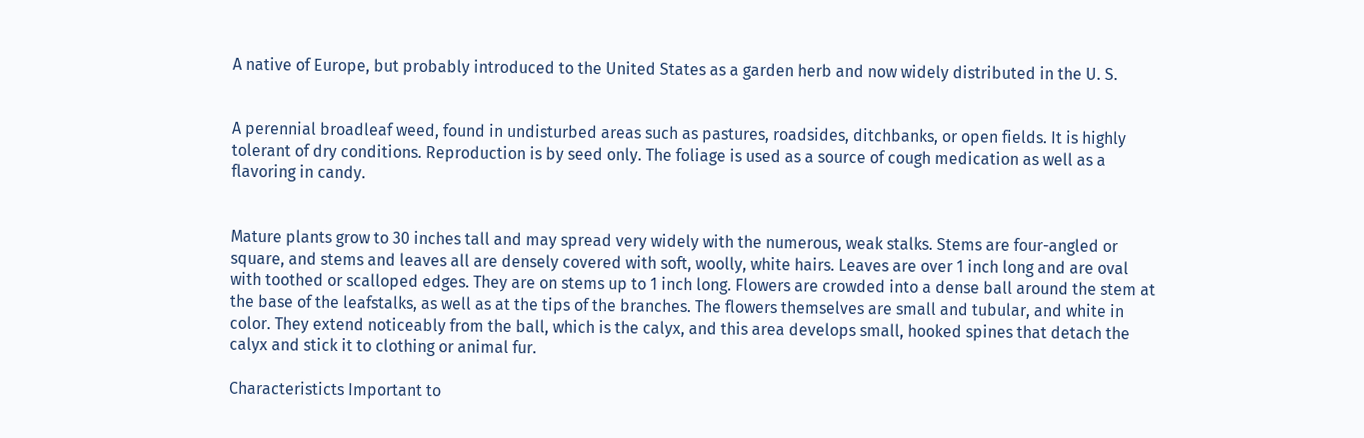A native of Europe, but probably introduced to the United States as a garden herb and now widely distributed in the U. S.


A perennial broadleaf weed, found in undisturbed areas such as pastures, roadsides, ditchbanks, or open fields. It is highly tolerant of dry conditions. Reproduction is by seed only. The foliage is used as a source of cough medication as well as a flavoring in candy.


Mature plants grow to 30 inches tall and may spread very widely with the numerous, weak stalks. Stems are four-angled or square, and stems and leaves all are densely covered with soft, woolly, white hairs. Leaves are over 1 inch long and are oval with toothed or scalloped edges. They are on stems up to 1 inch long. Flowers are crowded into a dense ball around the stem at the base of the leafstalks, as well as at the tips of the branches. The flowers themselves are small and tubular, and white in color. They extend noticeably from the ball, which is the calyx, and this area develops small, hooked spines that detach the calyx and stick it to clothing or animal fur.

Characteristicts Important to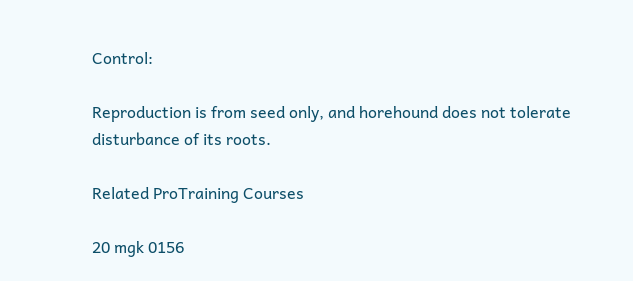Control:

Reproduction is from seed only, and horehound does not tolerate disturbance of its roots.

Related ProTraining Courses

20 mgk 0156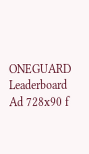ONEGUARD Leaderboard Ad 728x90 f